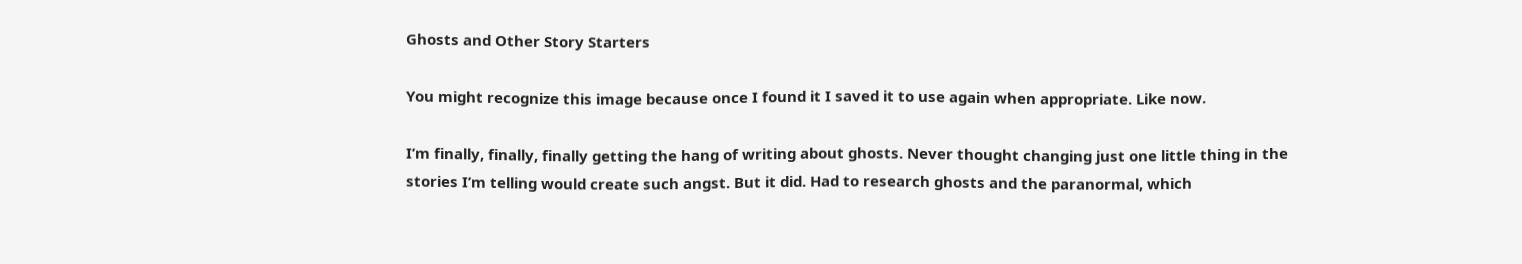Ghosts and Other Story Starters

You might recognize this image because once I found it I saved it to use again when appropriate. Like now.

I’m finally, finally, finally getting the hang of writing about ghosts. Never thought changing just one little thing in the stories I’m telling would create such angst. But it did. Had to research ghosts and the paranormal, which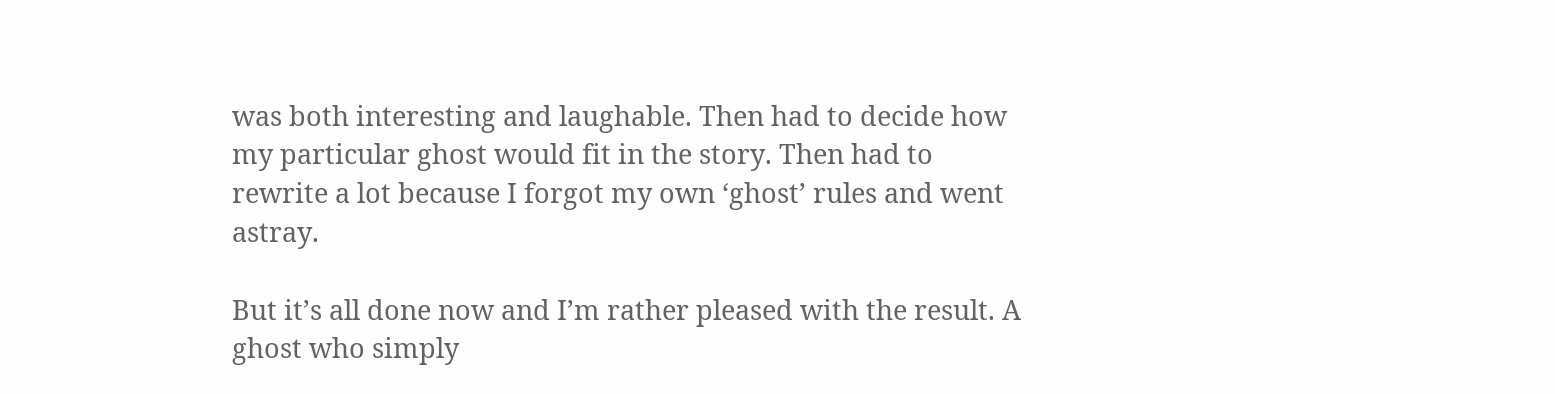was both interesting and laughable. Then had to decide how my particular ghost would fit in the story. Then had to rewrite a lot because I forgot my own ‘ghost’ rules and went astray.

But it’s all done now and I’m rather pleased with the result. A ghost who simply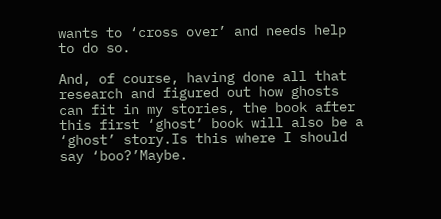wants to ‘cross over’ and needs help to do so.

And, of course, having done all that research and figured out how ghosts can fit in my stories, the book after this first ‘ghost’ book will also be a ‘ghost’ story.Is this where I should say ‘boo?’Maybe.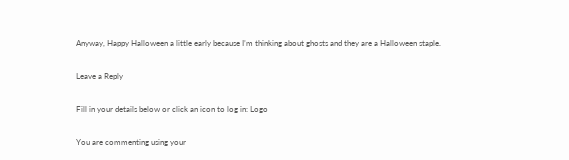Anyway, Happy Halloween a little early because I’m thinking about ghosts and they are a Halloween staple.

Leave a Reply

Fill in your details below or click an icon to log in: Logo

You are commenting using your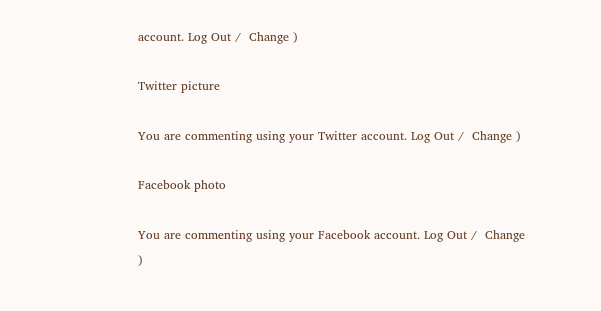account. Log Out /  Change )

Twitter picture

You are commenting using your Twitter account. Log Out /  Change )

Facebook photo

You are commenting using your Facebook account. Log Out /  Change )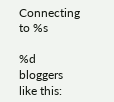Connecting to %s

%d bloggers like this: